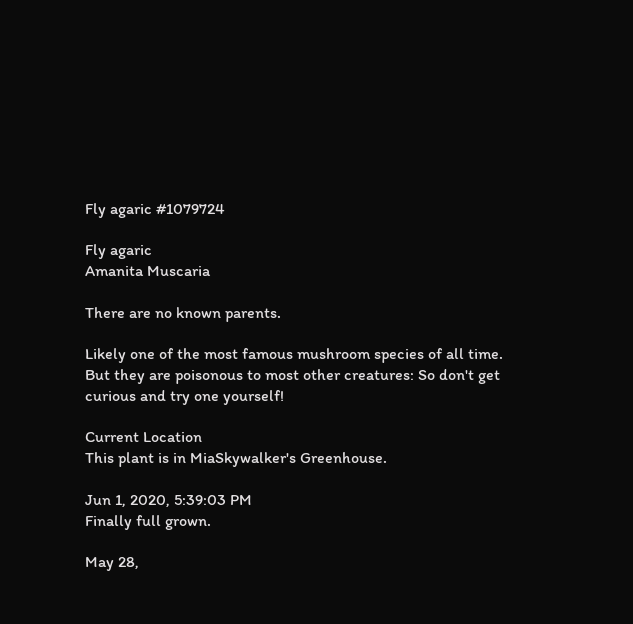Fly agaric #1079724

Fly agaric
Amanita Muscaria

There are no known parents.

Likely one of the most famous mushroom species of all time. But they are poisonous to most other creatures: So don't get curious and try one yourself!

Current Location
This plant is in MiaSkywalker's Greenhouse.

Jun 1, 2020, 5:39:03 PM
Finally full grown.

May 28,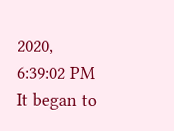2020, 6:39:02 PM
It began to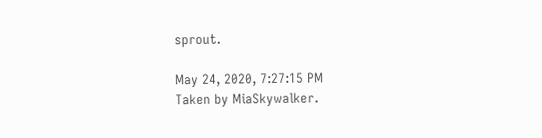sprout.

May 24, 2020, 7:27:15 PM
Taken by MiaSkywalker.